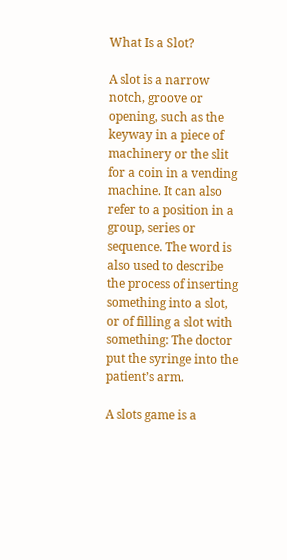What Is a Slot?

A slot is a narrow notch, groove or opening, such as the keyway in a piece of machinery or the slit for a coin in a vending machine. It can also refer to a position in a group, series or sequence. The word is also used to describe the process of inserting something into a slot, or of filling a slot with something: The doctor put the syringe into the patient’s arm.

A slots game is a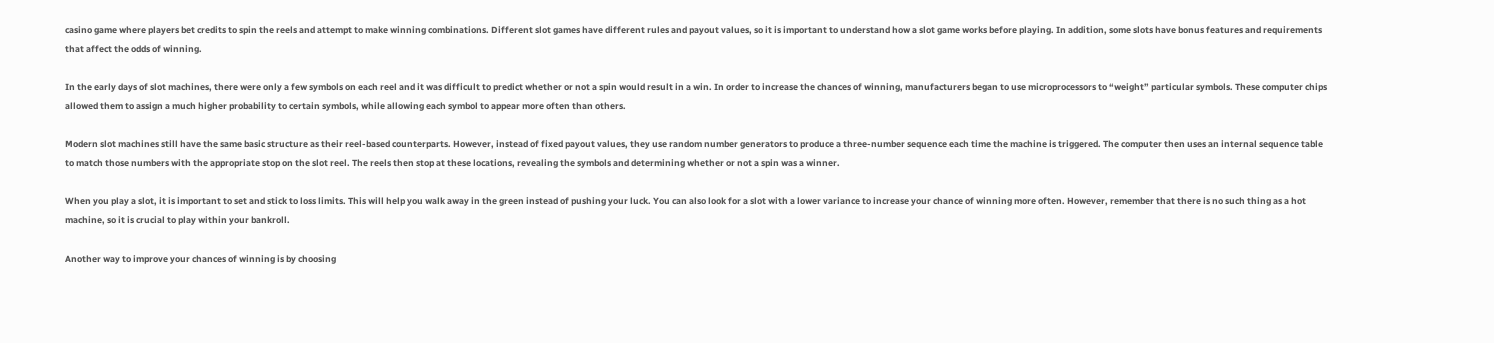casino game where players bet credits to spin the reels and attempt to make winning combinations. Different slot games have different rules and payout values, so it is important to understand how a slot game works before playing. In addition, some slots have bonus features and requirements that affect the odds of winning.

In the early days of slot machines, there were only a few symbols on each reel and it was difficult to predict whether or not a spin would result in a win. In order to increase the chances of winning, manufacturers began to use microprocessors to “weight” particular symbols. These computer chips allowed them to assign a much higher probability to certain symbols, while allowing each symbol to appear more often than others.

Modern slot machines still have the same basic structure as their reel-based counterparts. However, instead of fixed payout values, they use random number generators to produce a three-number sequence each time the machine is triggered. The computer then uses an internal sequence table to match those numbers with the appropriate stop on the slot reel. The reels then stop at these locations, revealing the symbols and determining whether or not a spin was a winner.

When you play a slot, it is important to set and stick to loss limits. This will help you walk away in the green instead of pushing your luck. You can also look for a slot with a lower variance to increase your chance of winning more often. However, remember that there is no such thing as a hot machine, so it is crucial to play within your bankroll.

Another way to improve your chances of winning is by choosing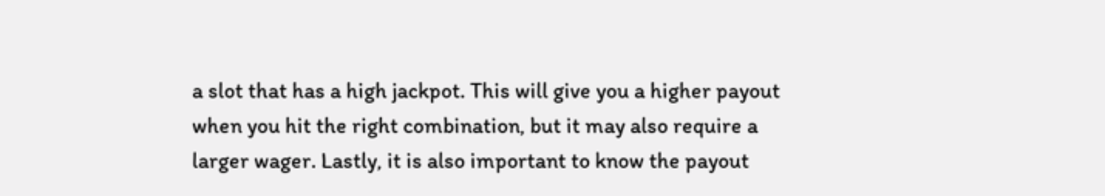a slot that has a high jackpot. This will give you a higher payout when you hit the right combination, but it may also require a larger wager. Lastly, it is also important to know the payout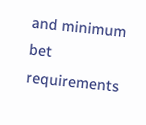and minimum bet requirements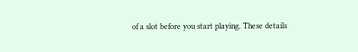of a slot before you start playing. These details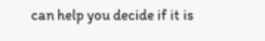can help you decide if it is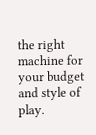the right machine for your budget and style of play.